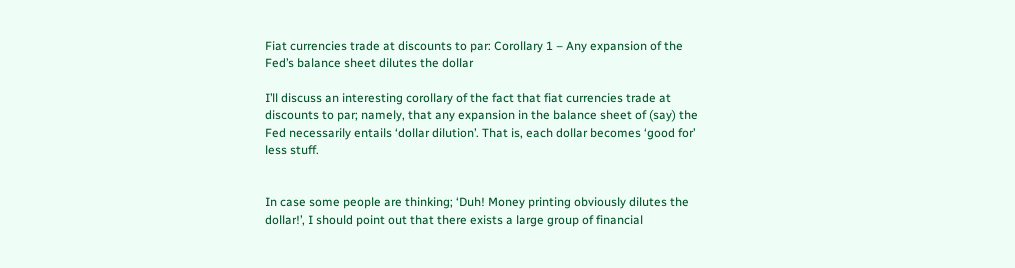Fiat currencies trade at discounts to par: Corollary 1 – Any expansion of the Fed’s balance sheet dilutes the dollar

I’ll discuss an interesting corollary of the fact that fiat currencies trade at discounts to par; namely, that any expansion in the balance sheet of (say) the Fed necessarily entails ‘dollar dilution’. That is, each dollar becomes ‘good for’ less stuff.


In case some people are thinking; ‘Duh! Money printing obviously dilutes the dollar!’, I should point out that there exists a large group of financial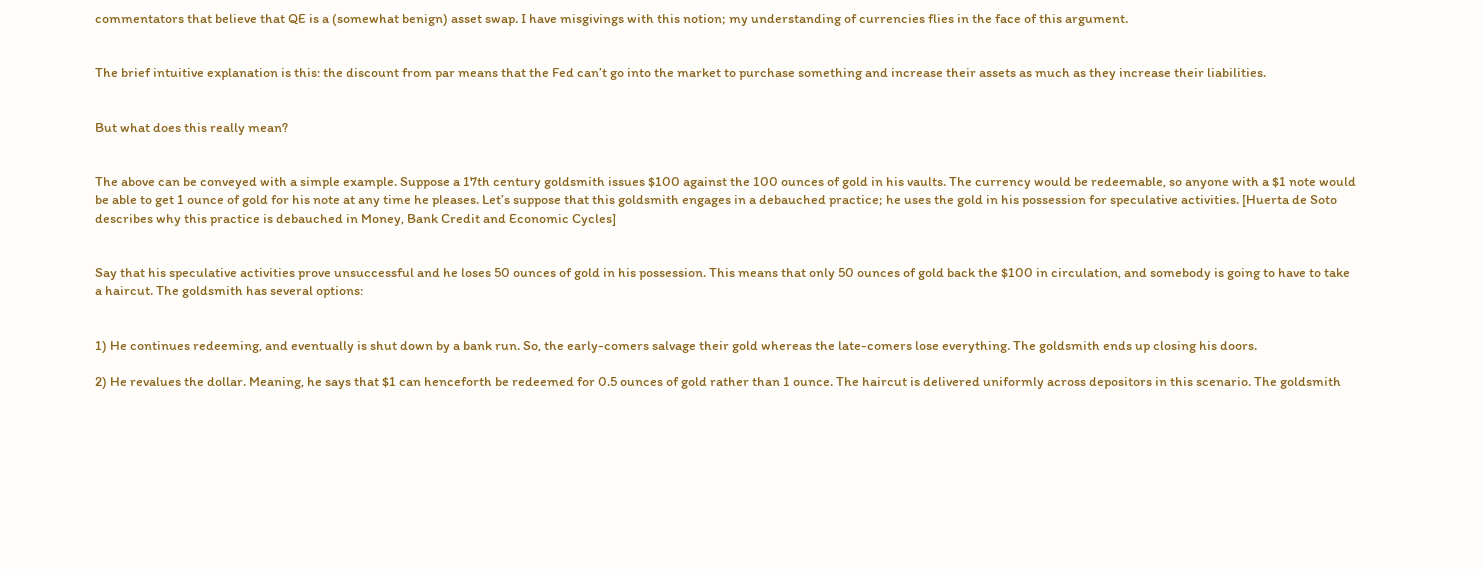commentators that believe that QE is a (somewhat benign) asset swap. I have misgivings with this notion; my understanding of currencies flies in the face of this argument.


The brief intuitive explanation is this: the discount from par means that the Fed can’t go into the market to purchase something and increase their assets as much as they increase their liabilities.


But what does this really mean?


The above can be conveyed with a simple example. Suppose a 17th century goldsmith issues $100 against the 100 ounces of gold in his vaults. The currency would be redeemable, so anyone with a $1 note would be able to get 1 ounce of gold for his note at any time he pleases. Let’s suppose that this goldsmith engages in a debauched practice; he uses the gold in his possession for speculative activities. [Huerta de Soto describes why this practice is debauched in Money, Bank Credit and Economic Cycles]


Say that his speculative activities prove unsuccessful and he loses 50 ounces of gold in his possession. This means that only 50 ounces of gold back the $100 in circulation, and somebody is going to have to take a haircut. The goldsmith has several options:


1) He continues redeeming, and eventually is shut down by a bank run. So, the early-comers salvage their gold whereas the late-comers lose everything. The goldsmith ends up closing his doors.

2) He revalues the dollar. Meaning, he says that $1 can henceforth be redeemed for 0.5 ounces of gold rather than 1 ounce. The haircut is delivered uniformly across depositors in this scenario. The goldsmith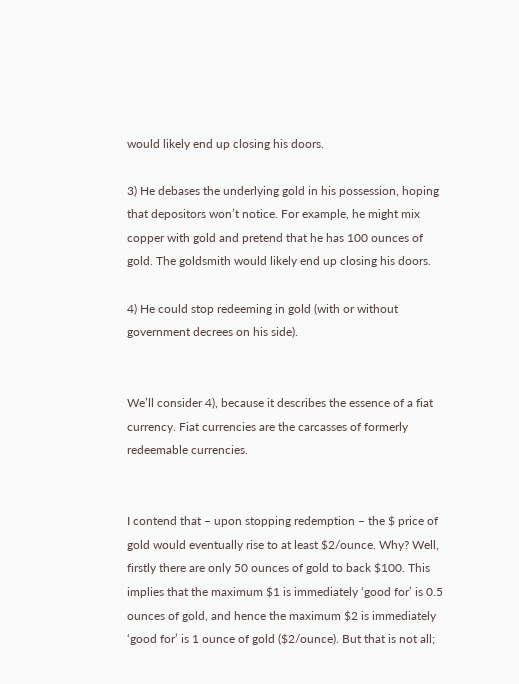would likely end up closing his doors.

3) He debases the underlying gold in his possession, hoping that depositors won’t notice. For example, he might mix copper with gold and pretend that he has 100 ounces of gold. The goldsmith would likely end up closing his doors.

4) He could stop redeeming in gold (with or without government decrees on his side).


We’ll consider 4), because it describes the essence of a fiat currency. Fiat currencies are the carcasses of formerly redeemable currencies.


I contend that – upon stopping redemption – the $ price of gold would eventually rise to at least $2/ounce. Why? Well, firstly there are only 50 ounces of gold to back $100. This implies that the maximum $1 is immediately ‘good for’ is 0.5 ounces of gold, and hence the maximum $2 is immediately ‘good for’ is 1 ounce of gold ($2/ounce). But that is not all;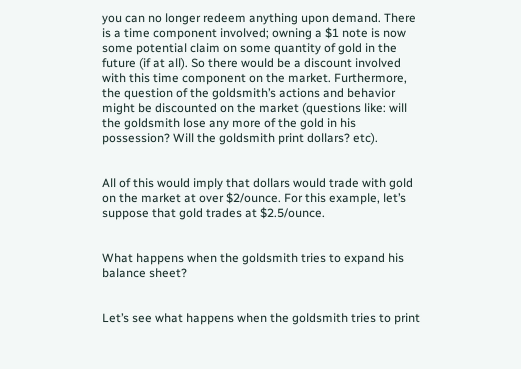you can no longer redeem anything upon demand. There is a time component involved; owning a $1 note is now some potential claim on some quantity of gold in the future (if at all). So there would be a discount involved with this time component on the market. Furthermore, the question of the goldsmith’s actions and behavior might be discounted on the market (questions like: will the goldsmith lose any more of the gold in his possession? Will the goldsmith print dollars? etc).


All of this would imply that dollars would trade with gold on the market at over $2/ounce. For this example, let’s suppose that gold trades at $2.5/ounce.


What happens when the goldsmith tries to expand his balance sheet?


Let’s see what happens when the goldsmith tries to print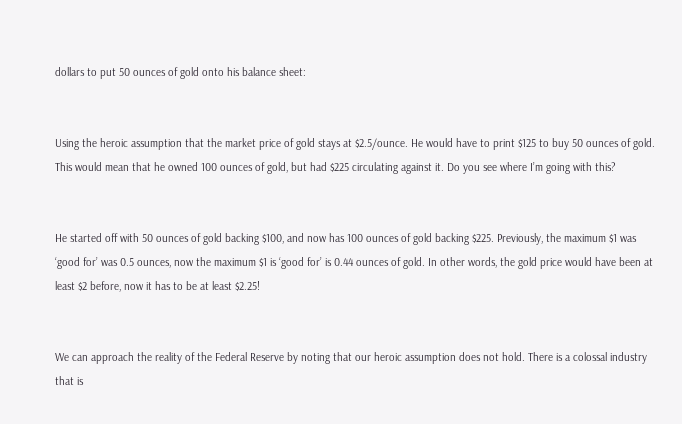dollars to put 50 ounces of gold onto his balance sheet:


Using the heroic assumption that the market price of gold stays at $2.5/ounce. He would have to print $125 to buy 50 ounces of gold. This would mean that he owned 100 ounces of gold, but had $225 circulating against it. Do you see where I’m going with this?


He started off with 50 ounces of gold backing $100, and now has 100 ounces of gold backing $225. Previously, the maximum $1 was ‘good for’ was 0.5 ounces, now the maximum $1 is ‘good for’ is 0.44 ounces of gold. In other words, the gold price would have been at least $2 before, now it has to be at least $2.25!


We can approach the reality of the Federal Reserve by noting that our heroic assumption does not hold. There is a colossal industry that is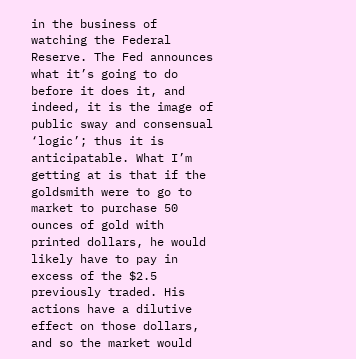in the business of watching the Federal Reserve. The Fed announces what it’s going to do before it does it, and indeed, it is the image of public sway and consensual ‘logic’; thus it is anticipatable. What I’m getting at is that if the goldsmith were to go to market to purchase 50 ounces of gold with printed dollars, he would likely have to pay in excess of the $2.5 previously traded. His actions have a dilutive effect on those dollars, and so the market would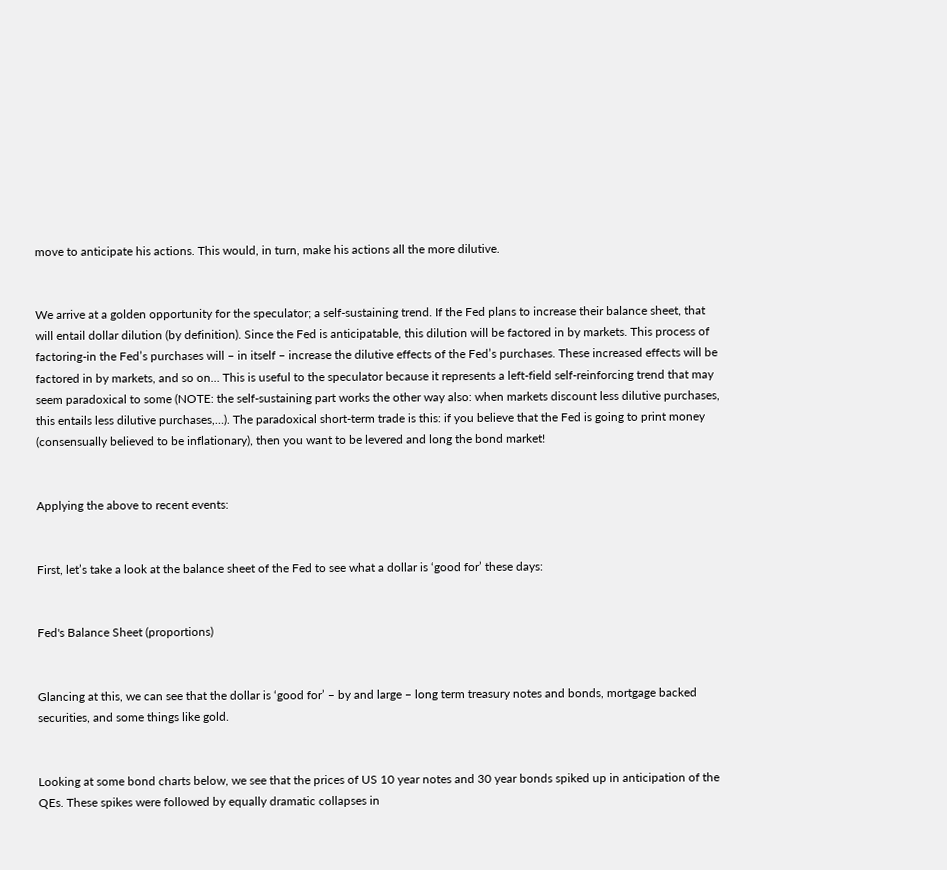move to anticipate his actions. This would, in turn, make his actions all the more dilutive.


We arrive at a golden opportunity for the speculator; a self-sustaining trend. If the Fed plans to increase their balance sheet, that will entail dollar dilution (by definition). Since the Fed is anticipatable, this dilution will be factored in by markets. This process of factoring-in the Fed’s purchases will – in itself – increase the dilutive effects of the Fed’s purchases. These increased effects will be factored in by markets, and so on… This is useful to the speculator because it represents a left-field self-reinforcing trend that may seem paradoxical to some (NOTE: the self-sustaining part works the other way also: when markets discount less dilutive purchases, this entails less dilutive purchases,…). The paradoxical short-term trade is this: if you believe that the Fed is going to print money (consensually believed to be inflationary), then you want to be levered and long the bond market!


Applying the above to recent events:


First, let’s take a look at the balance sheet of the Fed to see what a dollar is ‘good for’ these days:


Fed's Balance Sheet (proportions)


Glancing at this, we can see that the dollar is ‘good for’ – by and large – long term treasury notes and bonds, mortgage backed securities, and some things like gold.


Looking at some bond charts below, we see that the prices of US 10 year notes and 30 year bonds spiked up in anticipation of the QEs. These spikes were followed by equally dramatic collapses in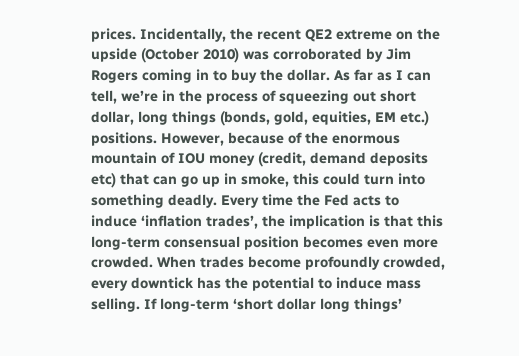prices. Incidentally, the recent QE2 extreme on the upside (October 2010) was corroborated by Jim Rogers coming in to buy the dollar. As far as I can tell, we’re in the process of squeezing out short dollar, long things (bonds, gold, equities, EM etc.) positions. However, because of the enormous mountain of IOU money (credit, demand deposits etc) that can go up in smoke, this could turn into something deadly. Every time the Fed acts to induce ‘inflation trades’, the implication is that this long-term consensual position becomes even more crowded. When trades become profoundly crowded, every downtick has the potential to induce mass selling. If long-term ‘short dollar long things’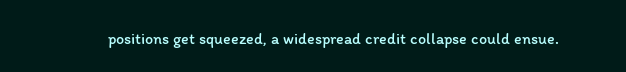positions get squeezed, a widespread credit collapse could ensue.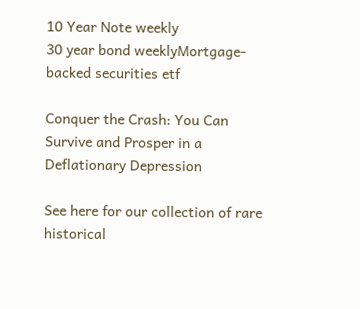10 Year Note weekly
30 year bond weeklyMortgage-backed securities etf

Conquer the Crash: You Can Survive and Prosper in a Deflationary Depression

See here for our collection of rare historical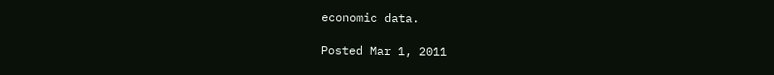economic data.

Posted Mar 1, 2011